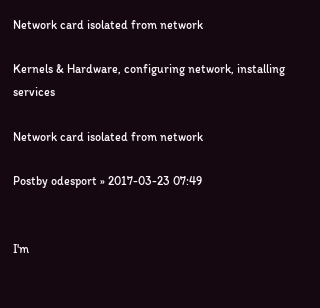Network card isolated from network

Kernels & Hardware, configuring network, installing services

Network card isolated from network

Postby odesport » 2017-03-23 07:49


I'm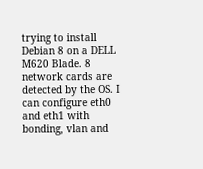trying to install Debian 8 on a DELL M620 Blade. 8 network cards are detected by the OS. I can configure eth0 and eth1 with bonding, vlan and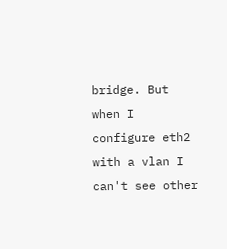bridge. But when I configure eth2 with a vlan I can't see other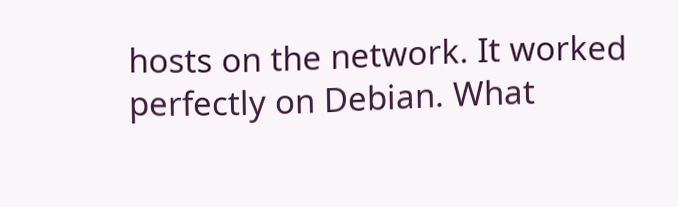hosts on the network. It worked perfectly on Debian. What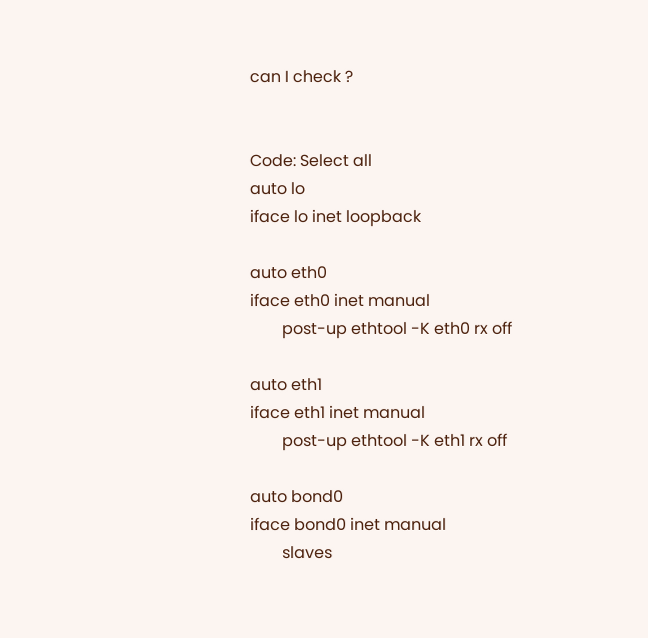can I check ?


Code: Select all
auto lo
iface lo inet loopback

auto eth0
iface eth0 inet manual
        post-up ethtool -K eth0 rx off

auto eth1
iface eth1 inet manual
        post-up ethtool -K eth1 rx off

auto bond0
iface bond0 inet manual
        slaves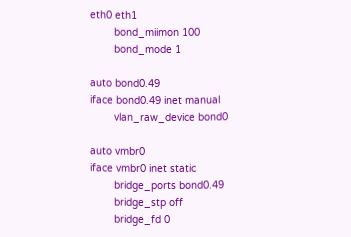eth0 eth1
        bond_miimon 100
        bond_mode 1

auto bond0.49
iface bond0.49 inet manual
        vlan_raw_device bond0

auto vmbr0
iface vmbr0 inet static
        bridge_ports bond0.49
        bridge_stp off
        bridge_fd 0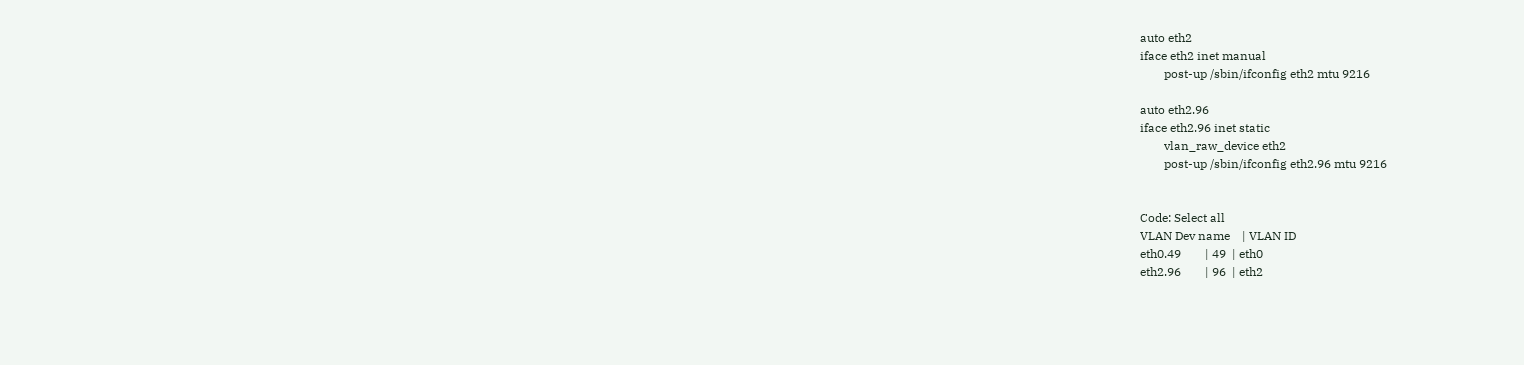auto eth2
iface eth2 inet manual
        post-up /sbin/ifconfig eth2 mtu 9216

auto eth2.96
iface eth2.96 inet static
        vlan_raw_device eth2
        post-up /sbin/ifconfig eth2.96 mtu 9216


Code: Select all
VLAN Dev name    | VLAN ID
eth0.49        | 49  | eth0
eth2.96        | 96  | eth2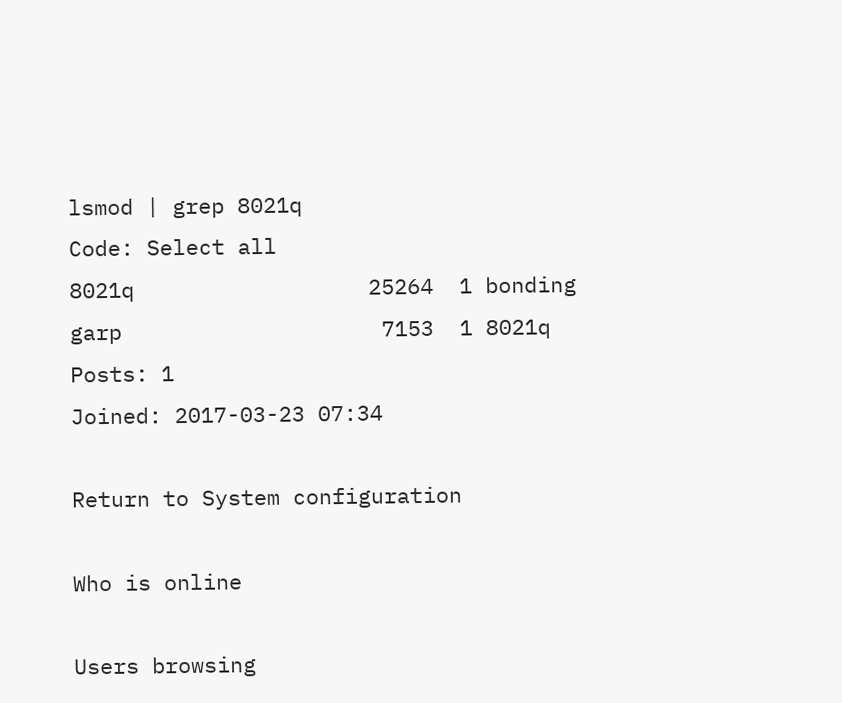lsmod | grep 8021q
Code: Select all
8021q                  25264  1 bonding
garp                    7153  1 8021q
Posts: 1
Joined: 2017-03-23 07:34

Return to System configuration

Who is online

Users browsing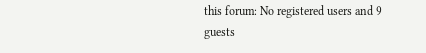this forum: No registered users and 9 guests